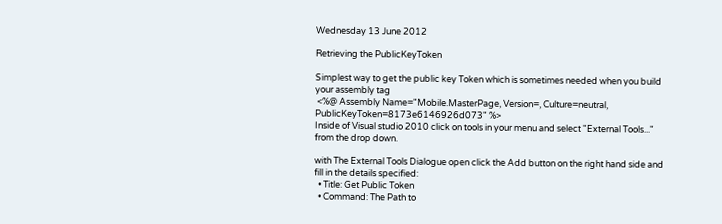Wednesday 13 June 2012

Retrieving the PublicKeyToken

Simplest way to get the public key Token which is sometimes needed when you build your assembly tag
 <%@ Assembly Name="Mobile.MasterPage, Version=, Culture=neutral, PublicKeyToken=8173e6146926d073" %>
Inside of Visual studio 2010 click on tools in your menu and select "External Tools..." from the drop down.

with The External Tools Dialogue open click the Add button on the right hand side and fill in the details specified:
  • Title: Get Public Token
  • Command: The Path to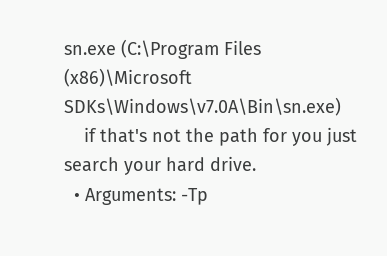sn.exe (C:\Program Files (x86)\Microsoft SDKs\Windows\v7.0A\Bin\sn.exe)
    if that's not the path for you just search your hard drive.
  • Arguments: -Tp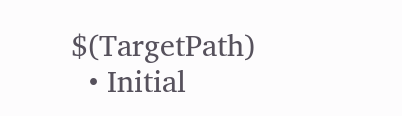$(TargetPath)
  • Initial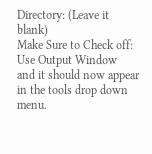Directory: (Leave it blank)
Make Sure to Check off: Use Output Window
and it should now appear in the tools drop down menu.